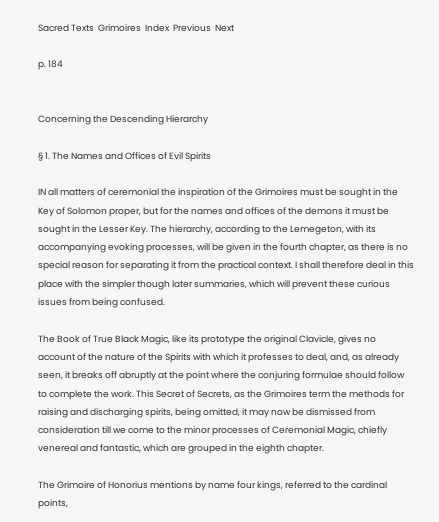Sacred Texts  Grimoires  Index  Previous  Next

p. 184


Concerning the Descending Hierarchy

§ 1. The Names and Offices of Evil Spirits

IN all matters of ceremonial the inspiration of the Grimoires must be sought in the Key of Solomon proper, but for the names and offices of the demons it must be sought in the Lesser Key. The hierarchy, according to the Lemegeton, with its accompanying evoking processes, will be given in the fourth chapter, as there is no special reason for separating it from the practical context. I shall therefore deal in this place with the simpler though later summaries, which will prevent these curious issues from being confused.

The Book of True Black Magic, like its prototype the original Clavicle, gives no account of the nature of the Spirits with which it professes to deal, and, as already seen, it breaks off abruptly at the point where the conjuring formulae should follow to complete the work. This Secret of Secrets, as the Grimoires term the methods for raising and discharging spirits, being omitted, it may now be dismissed from consideration till we come to the minor processes of Ceremonial Magic, chiefly venereal and fantastic, which are grouped in the eighth chapter.

The Grimoire of Honorius mentions by name four kings, referred to the cardinal points,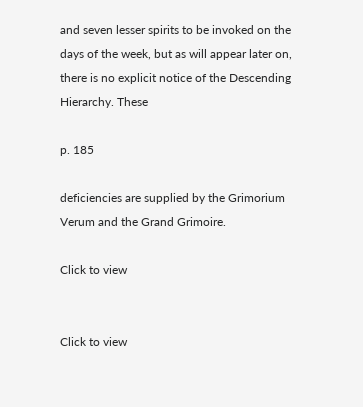and seven lesser spirits to be invoked on the days of the week, but as will appear later on, there is no explicit notice of the Descending Hierarchy. These

p. 185

deficiencies are supplied by the Grimorium Verum and the Grand Grimoire.

Click to view


Click to view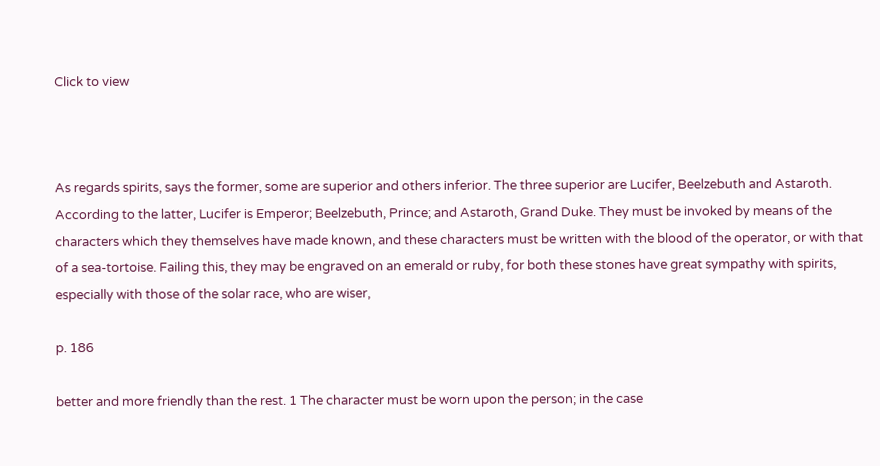Click to view



As regards spirits, says the former, some are superior and others inferior. The three superior are Lucifer, Beelzebuth and Astaroth. According to the latter, Lucifer is Emperor; Beelzebuth, Prince; and Astaroth, Grand Duke. They must be invoked by means of the characters which they themselves have made known, and these characters must be written with the blood of the operator, or with that of a sea-tortoise. Failing this, they may be engraved on an emerald or ruby, for both these stones have great sympathy with spirits, especially with those of the solar race, who are wiser,

p. 186

better and more friendly than the rest. 1 The character must be worn upon the person; in the case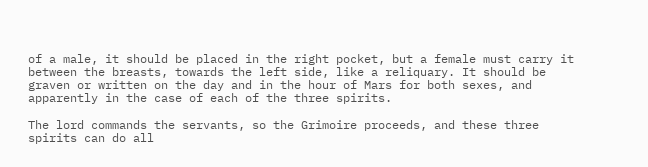of a male, it should be placed in the right pocket, but a female must carry it between the breasts, towards the left side, like a reliquary. It should be graven or written on the day and in the hour of Mars for both sexes, and apparently in the case of each of the three spirits.

The lord commands the servants, so the Grimoire proceeds, and these three spirits can do all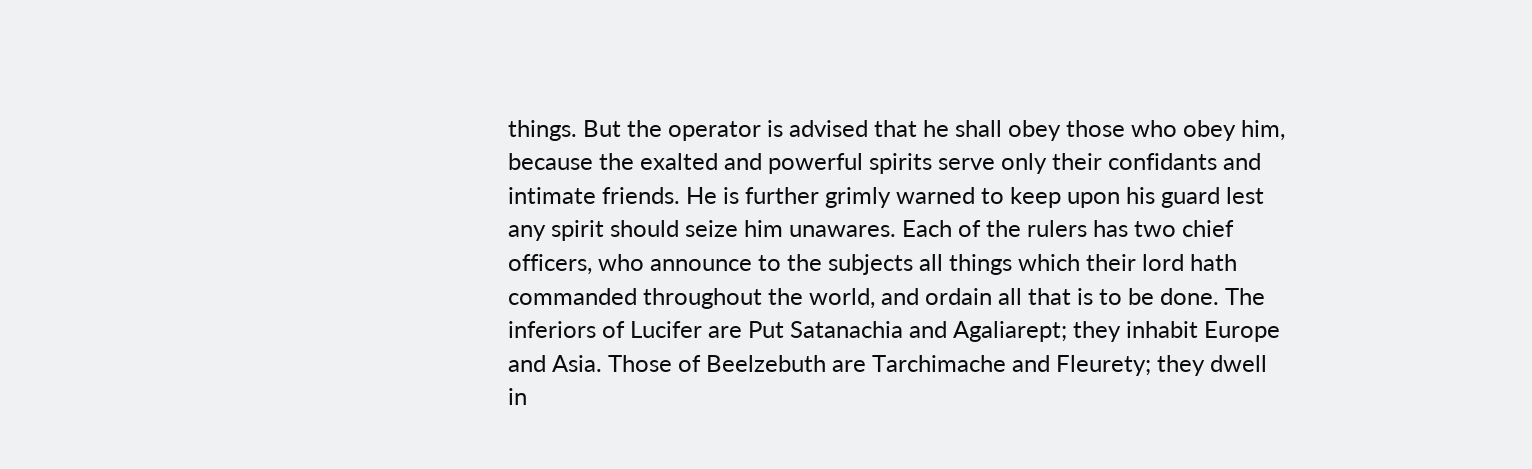things. But the operator is advised that he shall obey those who obey him, because the exalted and powerful spirits serve only their confidants and intimate friends. He is further grimly warned to keep upon his guard lest any spirit should seize him unawares. Each of the rulers has two chief officers, who announce to the subjects all things which their lord hath commanded throughout the world, and ordain all that is to be done. The inferiors of Lucifer are Put Satanachia and Agaliarept; they inhabit Europe and Asia. Those of Beelzebuth are Tarchimache and Fleurety; they dwell in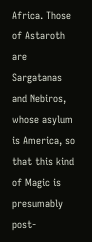Africa. Those of Astaroth are Sargatanas and Nebiros, whose asylum is America, so that this kind of Magic is presumably post-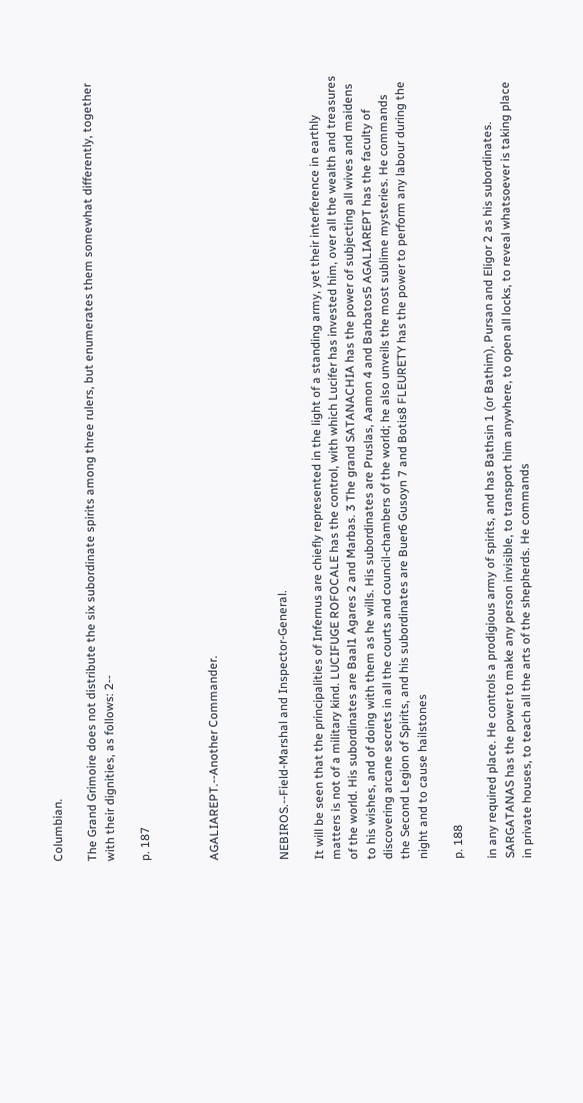Columbian.

The Grand Grimoire does not distribute the six subordinate spirits among three rulers, but enumerates them somewhat differently, together with their dignities, as follows: 2--

p. 187



AGALIAREPT.--Another Commander.



NEBIROS.--Field-Marshal and Inspector-General.

It will be seen that the principalities of Infernus are chiefly represented in the light of a standing army, yet their interference in earthly matters is not of a military kind. LUCIFUGE ROFOCALE has the control, with which Lucifer has invested him, over all the wealth and treasures of the world. His subordinates are Baal1 Agares 2 and Marbas. 3 The grand SATANACHIA has the power of subjecting all wives and maidens to his wishes, and of doing with them as he wills. His subordinates are Pruslas, Aamon 4 and Barbatos5 AGALIAREPT has the faculty of discovering arcane secrets in all the courts and council-chambers of the world; he also unveils the most sublime mysteries. He commands the Second Legion of Spirits, and his subordinates are Buer6 Gusoyn 7 and Botis8 FLEURETY has the power to perform any labour during the night and to cause hailstones

p. 188

in any required place. He controls a prodigious army of spirits, and has Bathsin 1 (or Bathim), Pursan and Eligor 2 as his subordinates. SARGATANAS has the power to make any person invisible, to transport him anywhere, to open all locks, to reveal whatsoever is taking place in private houses, to teach all the arts of the shepherds. He commands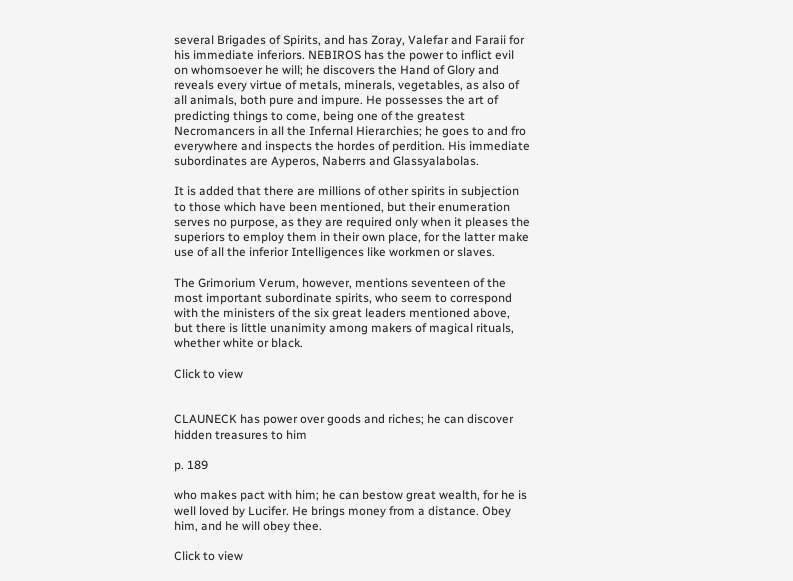several Brigades of Spirits, and has Zoray, Valefar and Faraii for his immediate inferiors. NEBIROS has the power to inflict evil on whomsoever he will; he discovers the Hand of Glory and reveals every virtue of metals, minerals, vegetables, as also of all animals, both pure and impure. He possesses the art of predicting things to come, being one of the greatest Necromancers in all the Infernal Hierarchies; he goes to and fro everywhere and inspects the hordes of perdition. His immediate subordinates are Ayperos, Naberrs and Glassyalabolas.

It is added that there are millions of other spirits in subjection to those which have been mentioned, but their enumeration serves no purpose, as they are required only when it pleases the superiors to employ them in their own place, for the latter make use of all the inferior Intelligences like workmen or slaves.

The Grimorium Verum, however, mentions seventeen of the most important subordinate spirits, who seem to correspond with the ministers of the six great leaders mentioned above, but there is little unanimity among makers of magical rituals, whether white or black.

Click to view


CLAUNECK has power over goods and riches; he can discover hidden treasures to him

p. 189

who makes pact with him; he can bestow great wealth, for he is well loved by Lucifer. He brings money from a distance. Obey him, and he will obey thee.

Click to view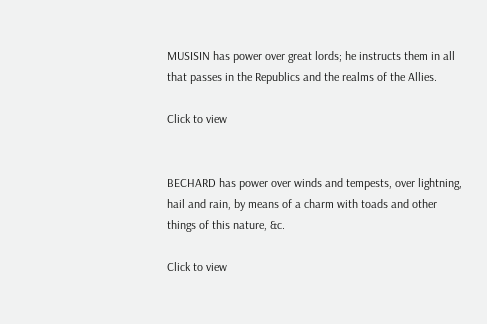MUSISIN has power over great lords; he instructs them in all that passes in the Republics and the realms of the Allies.

Click to view


BECHARD has power over winds and tempests, over lightning, hail and rain, by means of a charm with toads and other things of this nature, &c.

Click to view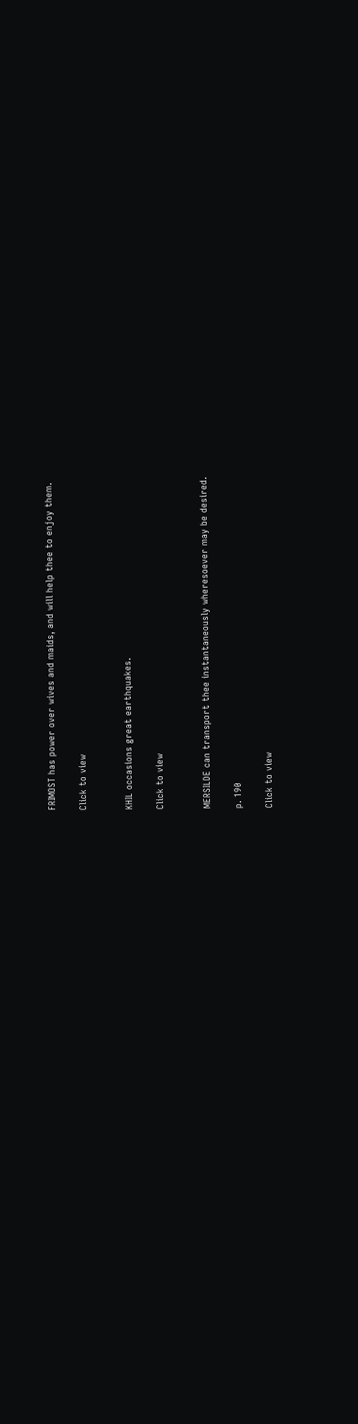FRIMOST has power over wives and maids, and will help thee to enjoy them.

Click to view


KHIL occasions great earthquakes.

Click to view


MERSILDE can transport thee instantaneously wheresoever may be desired.

p. 190

Click to view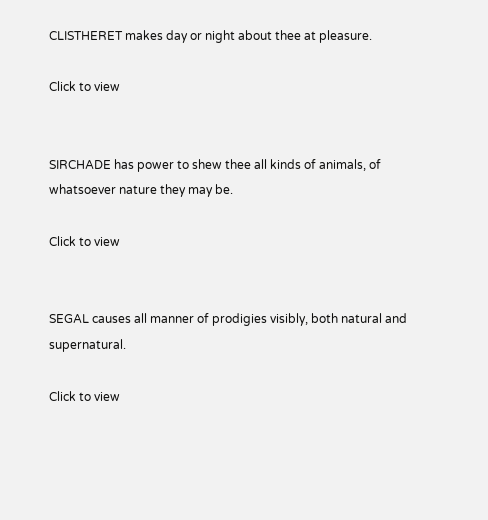CLISTHERET makes day or night about thee at pleasure.

Click to view


SIRCHADE has power to shew thee all kinds of animals, of whatsoever nature they may be.

Click to view


SEGAL causes all manner of prodigies visibly, both natural and supernatural.

Click to view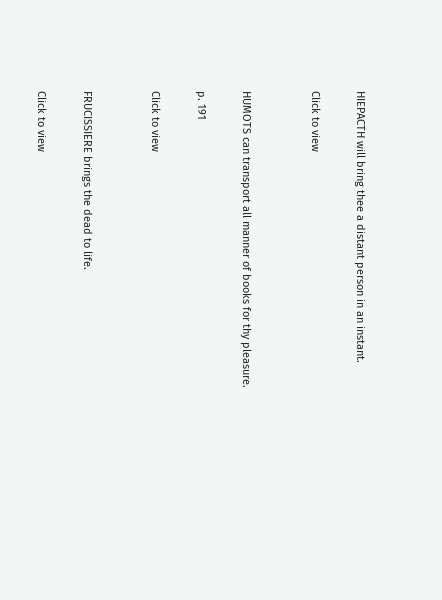HIEPACTH will bring thee a distant person in an instant.

Click to view


HUMOTS can transport all manner of books for thy pleasure.

p. 191

Click to view


FRUCISSIERE brings the dead to life.

Click to view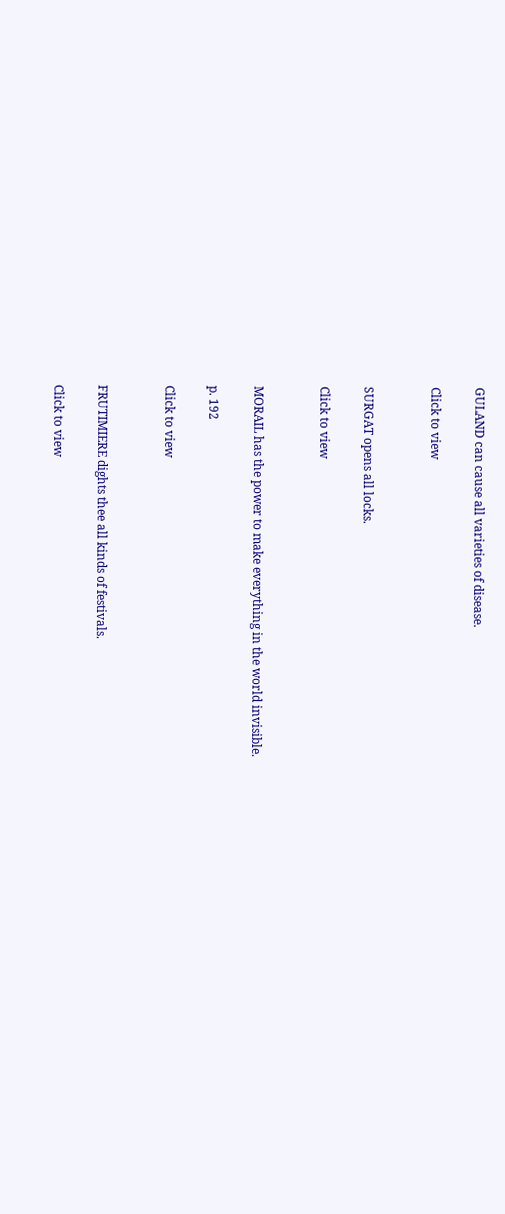GULAND can cause all varieties of disease.

Click to view


SURGAT opens all locks.

Click to view


MORAIL has the power to make everything in the world invisible.

p. 192

Click to view


FRUTIMIERE dights thee all kinds of festivals.

Click to view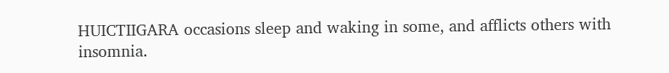HUICTIIGARA occasions sleep and waking in some, and afflicts others with insomnia.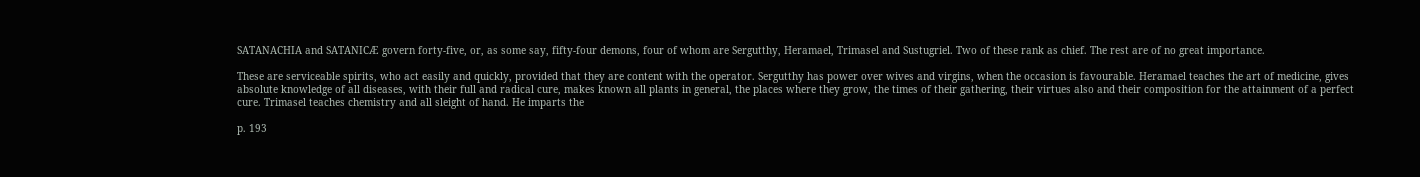SATANACHIA and SATANICÆ govern forty-five, or, as some say, fifty-four demons, four of whom are Sergutthy, Heramael, Trimasel and Sustugriel. Two of these rank as chief. The rest are of no great importance.

These are serviceable spirits, who act easily and quickly, provided that they are content with the operator. Sergutthy has power over wives and virgins, when the occasion is favourable. Heramael teaches the art of medicine, gives absolute knowledge of all diseases, with their full and radical cure, makes known all plants in general, the places where they grow, the times of their gathering, their virtues also and their composition for the attainment of a perfect cure. Trimasel teaches chemistry and all sleight of hand. He imparts the

p. 193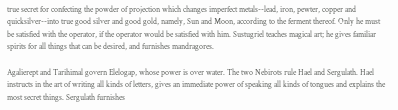true secret for confecting the powder of projection which changes imperfect metals--lead, iron, pewter, copper and quicksilver--into true good silver and good gold, namely, Sun and Moon, according to the ferment thereof. Only he must be satisfied with the operator, if the operator would be satisfied with him. Sustugriel teaches magical art; he gives familiar spirits for all things that can be desired, and furnishes mandragores.

Agalierept and Tarihimal govern Elelogap, whose power is over water. The two Nebirots rule Hael and Sergulath. Hael instructs in the art of writing all kinds of letters, gives an immediate power of speaking all kinds of tongues and explains the most secret things. Sergulath furnishes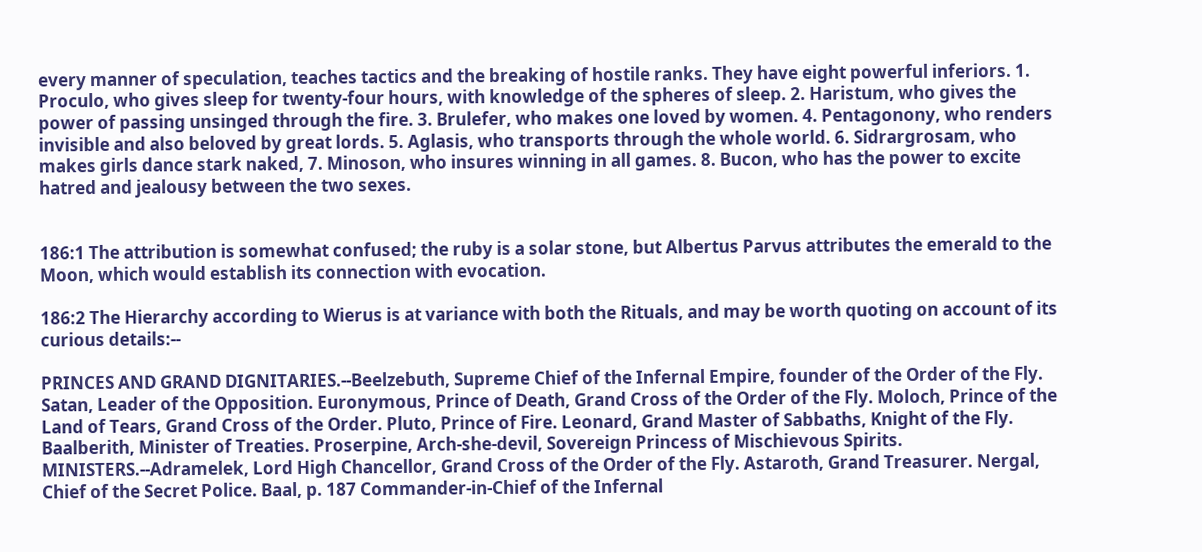every manner of speculation, teaches tactics and the breaking of hostile ranks. They have eight powerful inferiors. 1. Proculo, who gives sleep for twenty-four hours, with knowledge of the spheres of sleep. 2. Haristum, who gives the power of passing unsinged through the fire. 3. Brulefer, who makes one loved by women. 4. Pentagonony, who renders invisible and also beloved by great lords. 5. Aglasis, who transports through the whole world. 6. Sidrargrosam, who makes girls dance stark naked, 7. Minoson, who insures winning in all games. 8. Bucon, who has the power to excite hatred and jealousy between the two sexes.


186:1 The attribution is somewhat confused; the ruby is a solar stone, but Albertus Parvus attributes the emerald to the Moon, which would establish its connection with evocation.

186:2 The Hierarchy according to Wierus is at variance with both the Rituals, and may be worth quoting on account of its curious details:--

PRINCES AND GRAND DIGNITARIES.--Beelzebuth, Supreme Chief of the Infernal Empire, founder of the Order of the Fly. Satan, Leader of the Opposition. Euronymous, Prince of Death, Grand Cross of the Order of the Fly. Moloch, Prince of the Land of Tears, Grand Cross of the Order. Pluto, Prince of Fire. Leonard, Grand Master of Sabbaths, Knight of the Fly. Baalberith, Minister of Treaties. Proserpine, Arch-she-devil, Sovereign Princess of Mischievous Spirits. MINISTERS.--Adramelek, Lord High Chancellor, Grand Cross of the Order of the Fly. Astaroth, Grand Treasurer. Nergal, Chief of the Secret Police. Baal, p. 187 Commander-in-Chief of the Infernal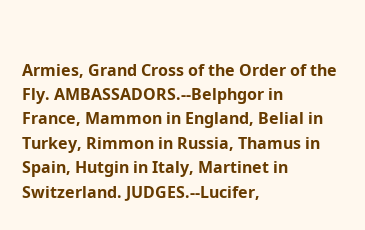Armies, Grand Cross of the Order of the Fly. AMBASSADORS.--Belphgor in France, Mammon in England, Belial in Turkey, Rimmon in Russia, Thamus in Spain, Hutgin in Italy, Martinet in Switzerland. JUDGES.--Lucifer,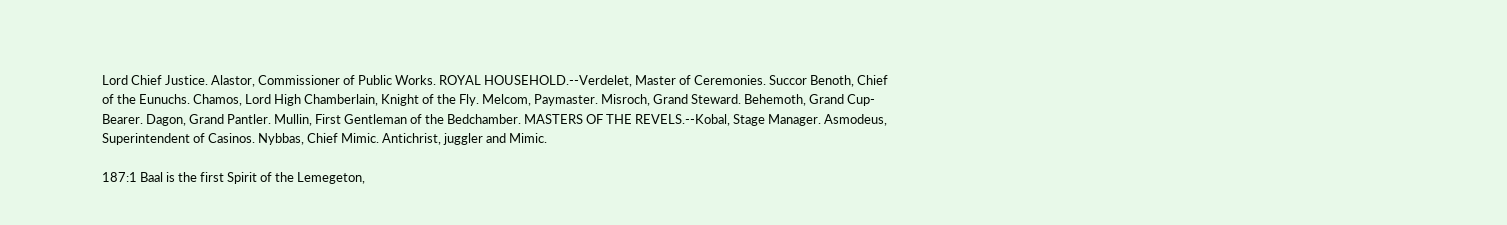Lord Chief Justice. Alastor, Commissioner of Public Works. ROYAL HOUSEHOLD.--Verdelet, Master of Ceremonies. Succor Benoth, Chief of the Eunuchs. Chamos, Lord High Chamberlain, Knight of the Fly. Melcom, Paymaster. Misroch, Grand Steward. Behemoth, Grand Cup-Bearer. Dagon, Grand Pantler. Mullin, First Gentleman of the Bedchamber. MASTERS OF THE REVELS.--Kobal, Stage Manager. Asmodeus, Superintendent of Casinos. Nybbas, Chief Mimic. Antichrist, juggler and Mimic.

187:1 Baal is the first Spirit of the Lemegeton,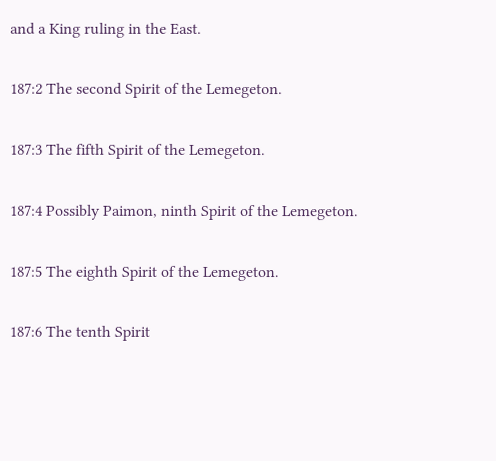and a King ruling in the East.

187:2 The second Spirit of the Lemegeton.

187:3 The fifth Spirit of the Lemegeton.

187:4 Possibly Paimon, ninth Spirit of the Lemegeton.

187:5 The eighth Spirit of the Lemegeton.

187:6 The tenth Spirit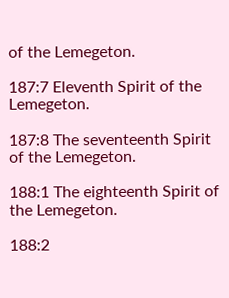of the Lemegeton.

187:7 Eleventh Spirit of the Lemegeton.

187:8 The seventeenth Spirit of the Lemegeton.

188:1 The eighteenth Spirit of the Lemegeton.

188:2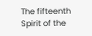The fifteenth Spirit of the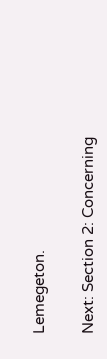Lemegeton.

Next: Section 2: Concerning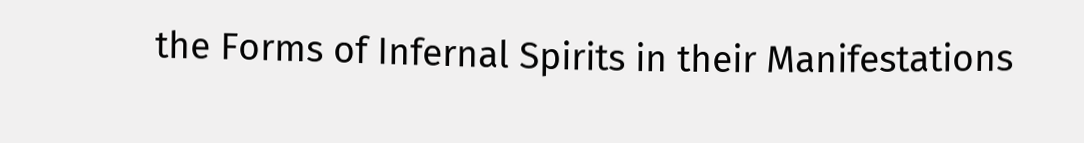the Forms of Infernal Spirits in their Manifestations